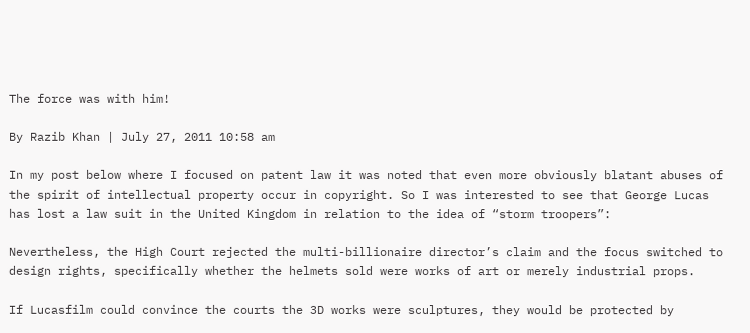The force was with him!

By Razib Khan | July 27, 2011 10:58 am

In my post below where I focused on patent law it was noted that even more obviously blatant abuses of the spirit of intellectual property occur in copyright. So I was interested to see that George Lucas has lost a law suit in the United Kingdom in relation to the idea of “storm troopers”:

Nevertheless, the High Court rejected the multi-billionaire director’s claim and the focus switched to design rights, specifically whether the helmets sold were works of art or merely industrial props.

If Lucasfilm could convince the courts the 3D works were sculptures, they would be protected by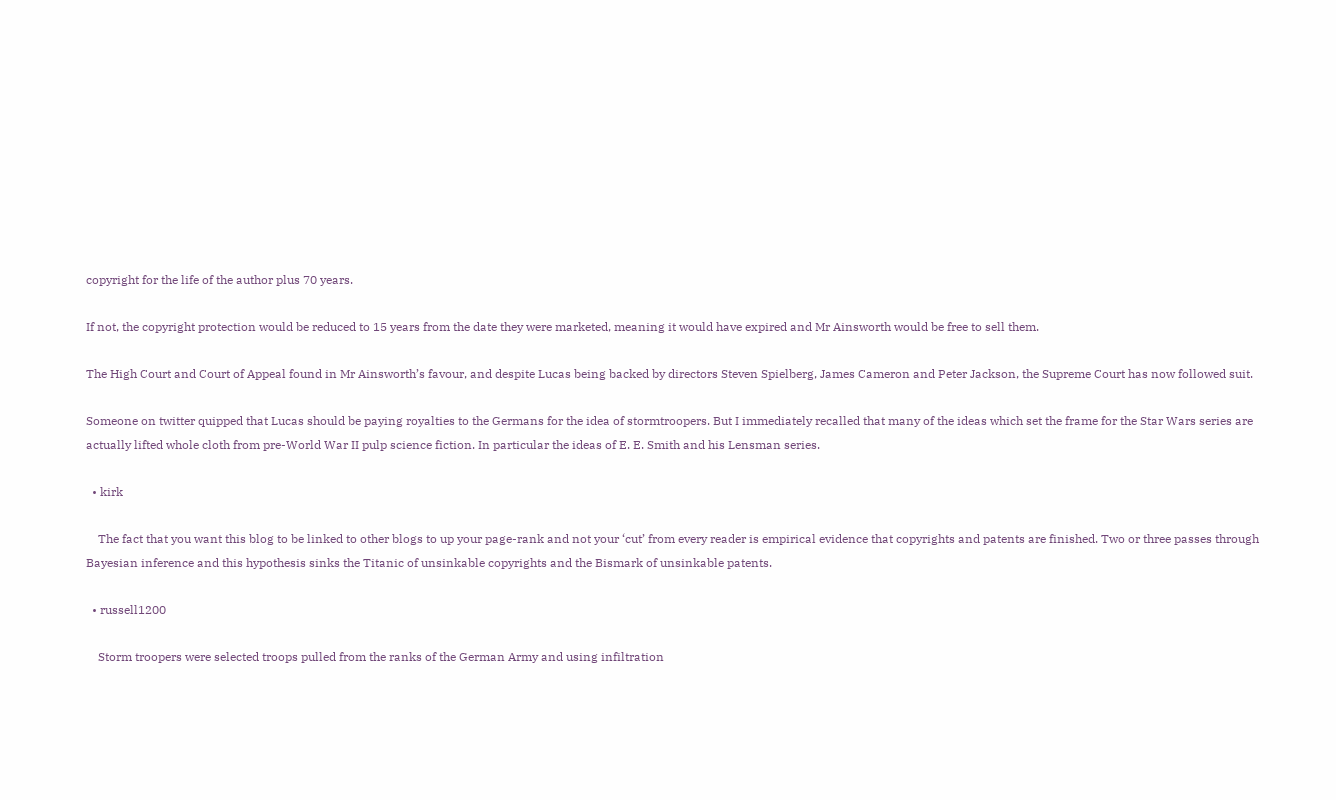copyright for the life of the author plus 70 years.

If not, the copyright protection would be reduced to 15 years from the date they were marketed, meaning it would have expired and Mr Ainsworth would be free to sell them.

The High Court and Court of Appeal found in Mr Ainsworth’s favour, and despite Lucas being backed by directors Steven Spielberg, James Cameron and Peter Jackson, the Supreme Court has now followed suit.

Someone on twitter quipped that Lucas should be paying royalties to the Germans for the idea of stormtroopers. But I immediately recalled that many of the ideas which set the frame for the Star Wars series are actually lifted whole cloth from pre-World War II pulp science fiction. In particular the ideas of E. E. Smith and his Lensman series.

  • kirk

    The fact that you want this blog to be linked to other blogs to up your page-rank and not your ‘cut’ from every reader is empirical evidence that copyrights and patents are finished. Two or three passes through Bayesian inference and this hypothesis sinks the Titanic of unsinkable copyrights and the Bismark of unsinkable patents.

  • russell1200

    Storm troopers were selected troops pulled from the ranks of the German Army and using infiltration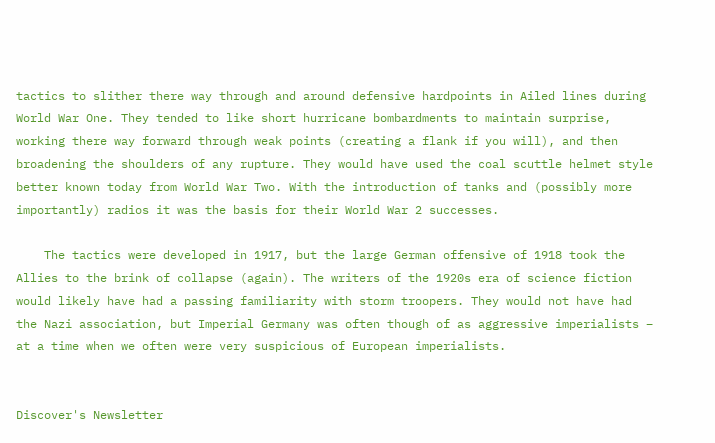tactics to slither there way through and around defensive hardpoints in Ailed lines during World War One. They tended to like short hurricane bombardments to maintain surprise, working there way forward through weak points (creating a flank if you will), and then broadening the shoulders of any rupture. They would have used the coal scuttle helmet style better known today from World War Two. With the introduction of tanks and (possibly more importantly) radios it was the basis for their World War 2 successes.

    The tactics were developed in 1917, but the large German offensive of 1918 took the Allies to the brink of collapse (again). The writers of the 1920s era of science fiction would likely have had a passing familiarity with storm troopers. They would not have had the Nazi association, but Imperial Germany was often though of as aggressive imperialists – at a time when we often were very suspicious of European imperialists.


Discover's Newsletter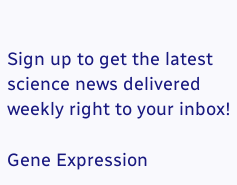Sign up to get the latest science news delivered weekly right to your inbox!

Gene Expression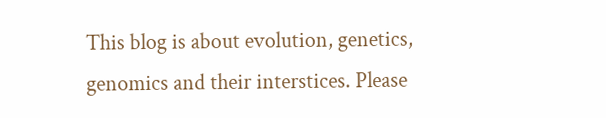This blog is about evolution, genetics, genomics and their interstices. Please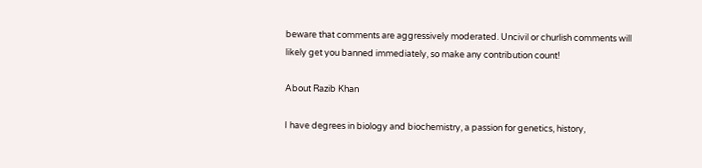beware that comments are aggressively moderated. Uncivil or churlish comments will likely get you banned immediately, so make any contribution count!

About Razib Khan

I have degrees in biology and biochemistry, a passion for genetics, history,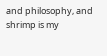and philosophy, and shrimp is my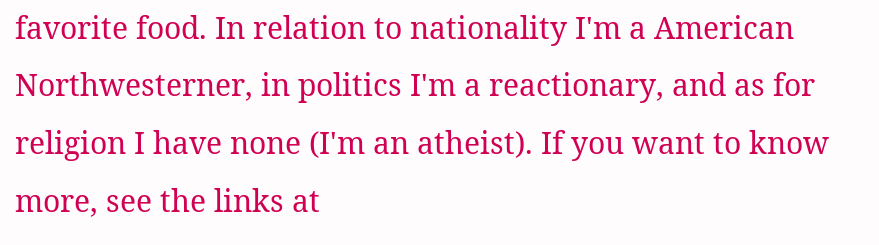favorite food. In relation to nationality I'm a American Northwesterner, in politics I'm a reactionary, and as for religion I have none (I'm an atheist). If you want to know more, see the links at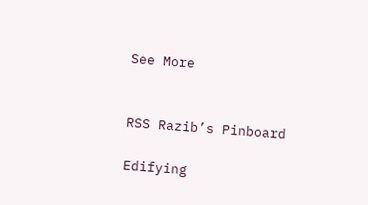See More


RSS Razib’s Pinboard

Edifying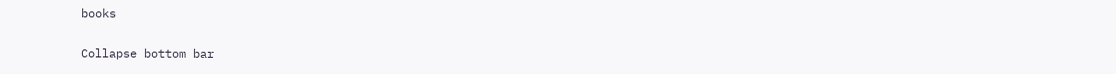books

Collapse bottom bar